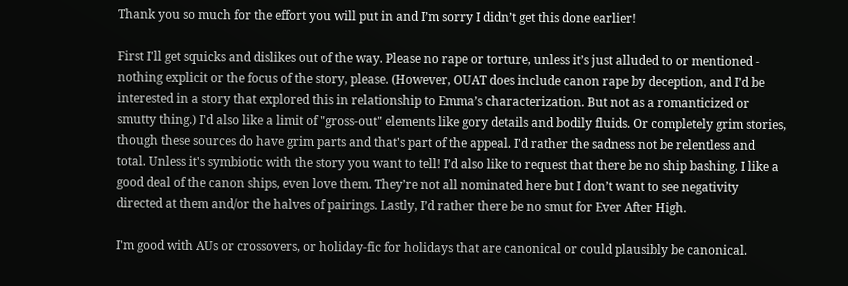Thank you so much for the effort you will put in and I’m sorry I didn’t get this done earlier!

First I'll get squicks and dislikes out of the way. Please no rape or torture, unless it’s just alluded to or mentioned - nothing explicit or the focus of the story, please. (However, OUAT does include canon rape by deception, and I’d be interested in a story that explored this in relationship to Emma’s characterization. But not as a romanticized or smutty thing.) I'd also like a limit of "gross-out" elements like gory details and bodily fluids. Or completely grim stories, though these sources do have grim parts and that's part of the appeal. I'd rather the sadness not be relentless and total. Unless it's symbiotic with the story you want to tell! I’d also like to request that there be no ship bashing. I like a good deal of the canon ships, even love them. They’re not all nominated here but I don’t want to see negativity directed at them and/or the halves of pairings. Lastly, I’d rather there be no smut for Ever After High.

I'm good with AUs or crossovers, or holiday-fic for holidays that are canonical or could plausibly be canonical.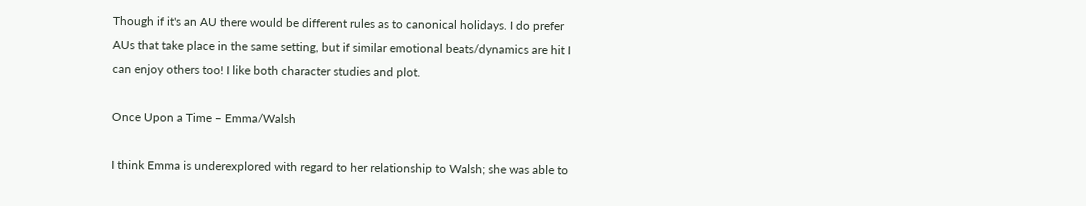Though if it's an AU there would be different rules as to canonical holidays. I do prefer AUs that take place in the same setting, but if similar emotional beats/dynamics are hit I can enjoy others too! I like both character studies and plot.

Once Upon a Time – Emma/Walsh

I think Emma is underexplored with regard to her relationship to Walsh; she was able to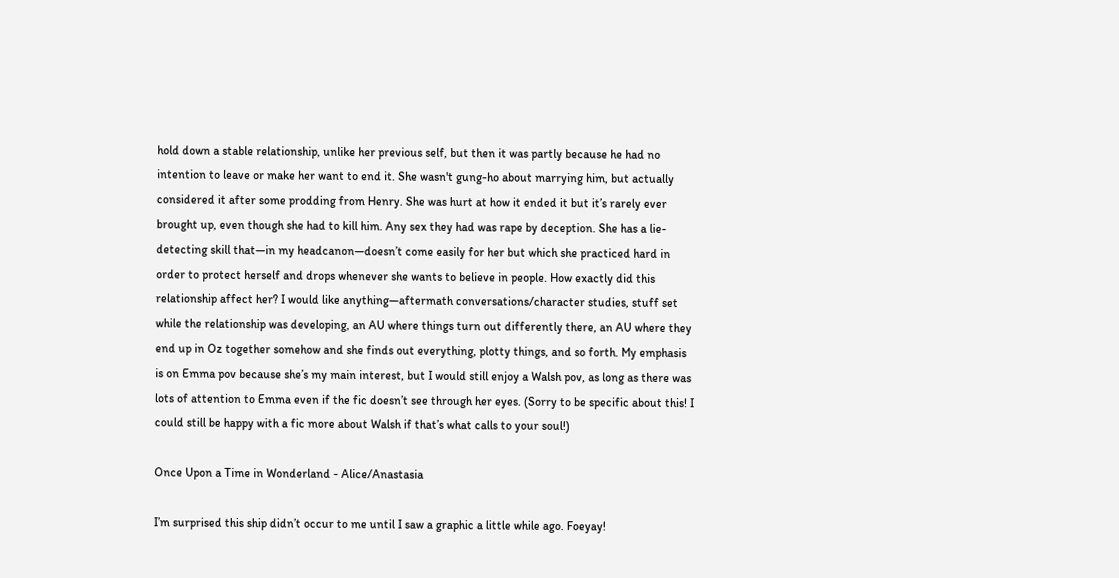hold down a stable relationship, unlike her previous self, but then it was partly because he had no intention to leave or make her want to end it. She wasn't gung-ho about marrying him, but actually considered it after some prodding from Henry. She was hurt at how it ended it but it’s rarely ever brought up, even though she had to kill him. Any sex they had was rape by deception. She has a lie-detecting skill that—in my headcanon—doesn’t come easily for her but which she practiced hard in order to protect herself and drops whenever she wants to believe in people. How exactly did this relationship affect her? I would like anything—aftermath conversations/character studies, stuff set while the relationship was developing, an AU where things turn out differently there, an AU where they end up in Oz together somehow and she finds out everything, plotty things, and so forth. My emphasis is on Emma pov because she’s my main interest, but I would still enjoy a Walsh pov, as long as there was lots of attention to Emma even if the fic doesn’t see through her eyes. (Sorry to be specific about this! I could still be happy with a fic more about Walsh if that’s what calls to your soul!)

Once Upon a Time in Wonderland - Alice/Anastasia

I’m surprised this ship didn’t occur to me until I saw a graphic a little while ago. Foeyay!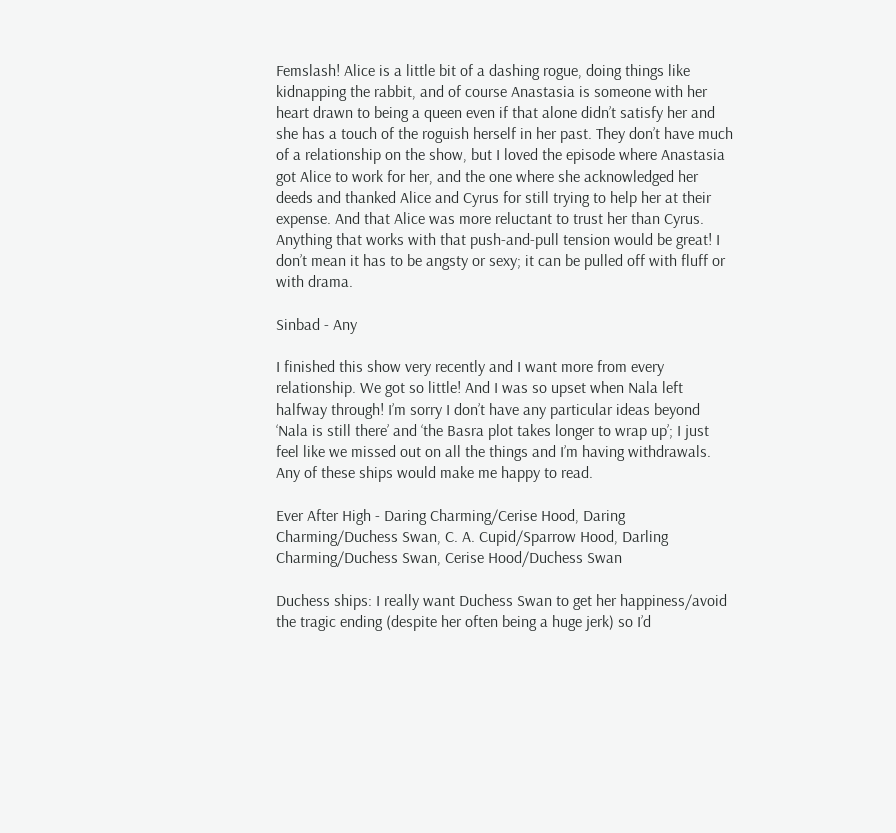Femslash! Alice is a little bit of a dashing rogue, doing things like kidnapping the rabbit, and of course Anastasia is someone with her heart drawn to being a queen even if that alone didn’t satisfy her and she has a touch of the roguish herself in her past. They don’t have much of a relationship on the show, but I loved the episode where Anastasia got Alice to work for her, and the one where she acknowledged her deeds and thanked Alice and Cyrus for still trying to help her at their expense. And that Alice was more reluctant to trust her than Cyrus. Anything that works with that push-and-pull tension would be great! I don’t mean it has to be angsty or sexy; it can be pulled off with fluff or with drama.

Sinbad - Any

I finished this show very recently and I want more from every relationship. We got so little! And I was so upset when Nala left halfway through! I’m sorry I don’t have any particular ideas beyond ‘Nala is still there’ and ‘the Basra plot takes longer to wrap up’; I just feel like we missed out on all the things and I’m having withdrawals. Any of these ships would make me happy to read.

Ever After High - Daring Charming/Cerise Hood, Daring Charming/Duchess Swan, C. A. Cupid/Sparrow Hood, Darling Charming/Duchess Swan, Cerise Hood/Duchess Swan

Duchess ships: I really want Duchess Swan to get her happiness/avoid the tragic ending (despite her often being a huge jerk) so I’d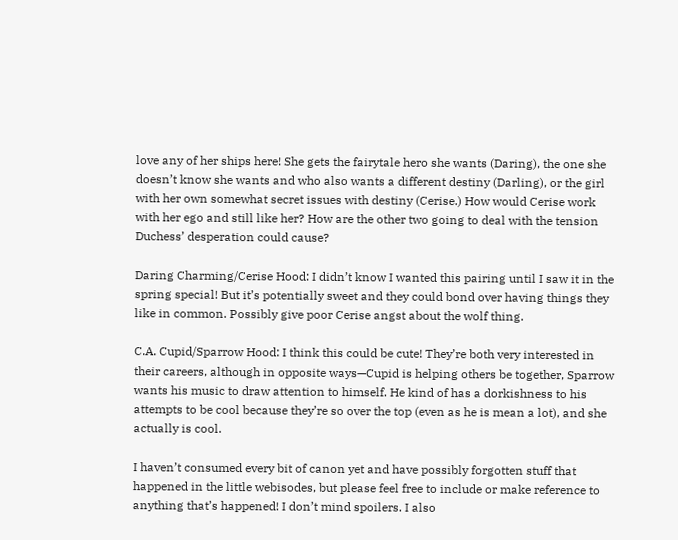love any of her ships here! She gets the fairytale hero she wants (Daring), the one she doesn’t know she wants and who also wants a different destiny (Darling), or the girl with her own somewhat secret issues with destiny (Cerise.) How would Cerise work with her ego and still like her? How are the other two going to deal with the tension Duchess’ desperation could cause?

Daring Charming/Cerise Hood: I didn’t know I wanted this pairing until I saw it in the spring special! But it’s potentially sweet and they could bond over having things they like in common. Possibly give poor Cerise angst about the wolf thing.

C.A. Cupid/Sparrow Hood: I think this could be cute! They’re both very interested in their careers, although in opposite ways—Cupid is helping others be together, Sparrow wants his music to draw attention to himself. He kind of has a dorkishness to his attempts to be cool because they’re so over the top (even as he is mean a lot), and she actually is cool.

I haven’t consumed every bit of canon yet and have possibly forgotten stuff that happened in the little webisodes, but please feel free to include or make reference to anything that’s happened! I don’t mind spoilers. I also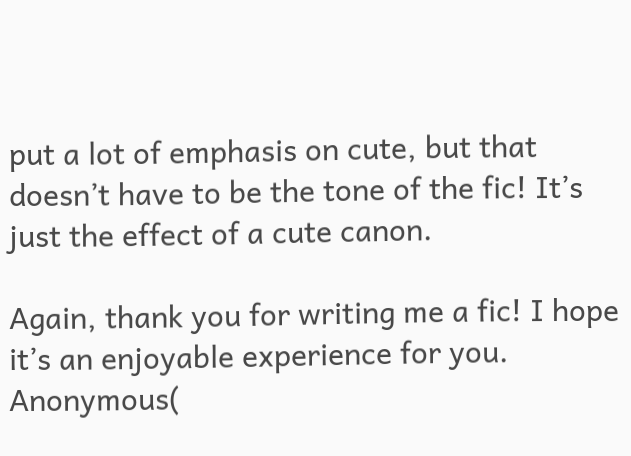put a lot of emphasis on cute, but that doesn’t have to be the tone of the fic! It’s just the effect of a cute canon.

Again, thank you for writing me a fic! I hope it’s an enjoyable experience for you.
Anonymous(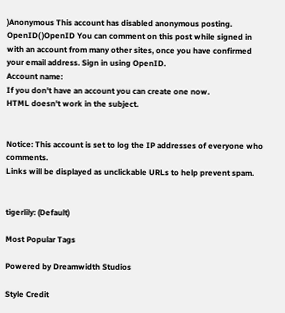)Anonymous This account has disabled anonymous posting.
OpenID( )OpenID You can comment on this post while signed in with an account from many other sites, once you have confirmed your email address. Sign in using OpenID.
Account name:
If you don't have an account you can create one now.
HTML doesn't work in the subject.


Notice: This account is set to log the IP addresses of everyone who comments.
Links will be displayed as unclickable URLs to help prevent spam.


tigerlily: (Default)

Most Popular Tags

Powered by Dreamwidth Studios

Style Credit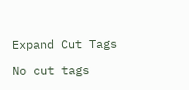Expand Cut Tags

No cut tags